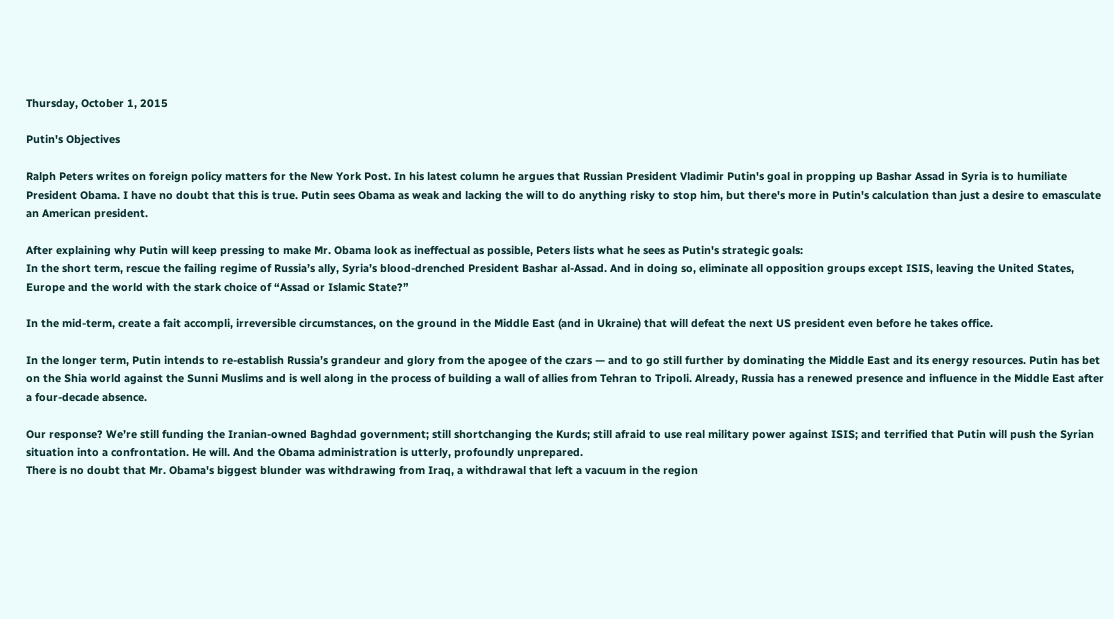Thursday, October 1, 2015

Putin's Objectives

Ralph Peters writes on foreign policy matters for the New York Post. In his latest column he argues that Russian President Vladimir Putin's goal in propping up Bashar Assad in Syria is to humiliate President Obama. I have no doubt that this is true. Putin sees Obama as weak and lacking the will to do anything risky to stop him, but there's more in Putin's calculation than just a desire to emasculate an American president.

After explaining why Putin will keep pressing to make Mr. Obama look as ineffectual as possible, Peters lists what he sees as Putin's strategic goals:
In the short term, rescue the failing regime of Russia’s ally, Syria’s blood-drenched President Bashar al-Assad. And in doing so, eliminate all opposition groups except ISIS, leaving the United States, Europe and the world with the stark choice of “Assad or Islamic State?”

In the mid-term, create a fait accompli, irreversible circumstances, on the ground in the Middle East (and in Ukraine) that will defeat the next US president even before he takes office.

In the longer term, Putin intends to re-establish Russia’s grandeur and glory from the apogee of the czars — and to go still further by dominating the Middle East and its energy resources. Putin has bet on the Shia world against the Sunni Muslims and is well along in the process of building a wall of allies from Tehran to Tripoli. Already, Russia has a renewed presence and influence in the Middle East after a four-decade absence.

Our response? We’re still funding the Iranian-owned Baghdad government; still shortchanging the Kurds; still afraid to use real military power against ISIS; and terrified that Putin will push the Syrian situation into a confrontation. He will. And the Obama administration is utterly, profoundly unprepared.
There is no doubt that Mr. Obama's biggest blunder was withdrawing from Iraq, a withdrawal that left a vacuum in the region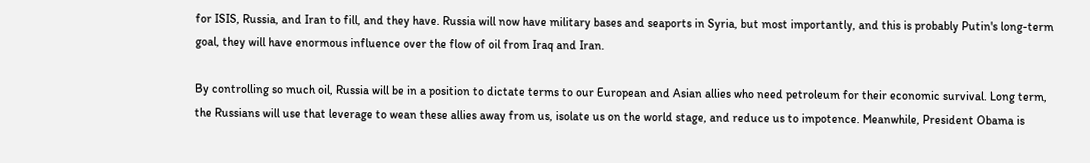for ISIS, Russia, and Iran to fill, and they have. Russia will now have military bases and seaports in Syria, but most importantly, and this is probably Putin's long-term goal, they will have enormous influence over the flow of oil from Iraq and Iran.

By controlling so much oil, Russia will be in a position to dictate terms to our European and Asian allies who need petroleum for their economic survival. Long term, the Russians will use that leverage to wean these allies away from us, isolate us on the world stage, and reduce us to impotence. Meanwhile, President Obama is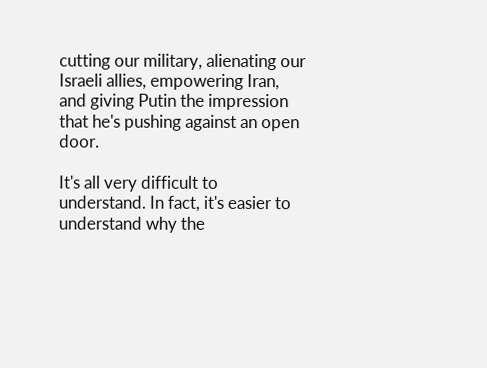cutting our military, alienating our Israeli allies, empowering Iran, and giving Putin the impression that he's pushing against an open door.

It's all very difficult to understand. In fact, it's easier to understand why the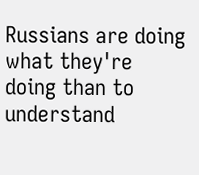Russians are doing what they're doing than to understand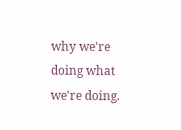why we're doing what we're doing.